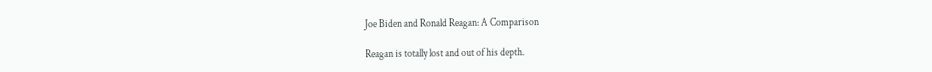Joe Biden and Ronald Reagan: A Comparison

Reagan is totally lost and out of his depth.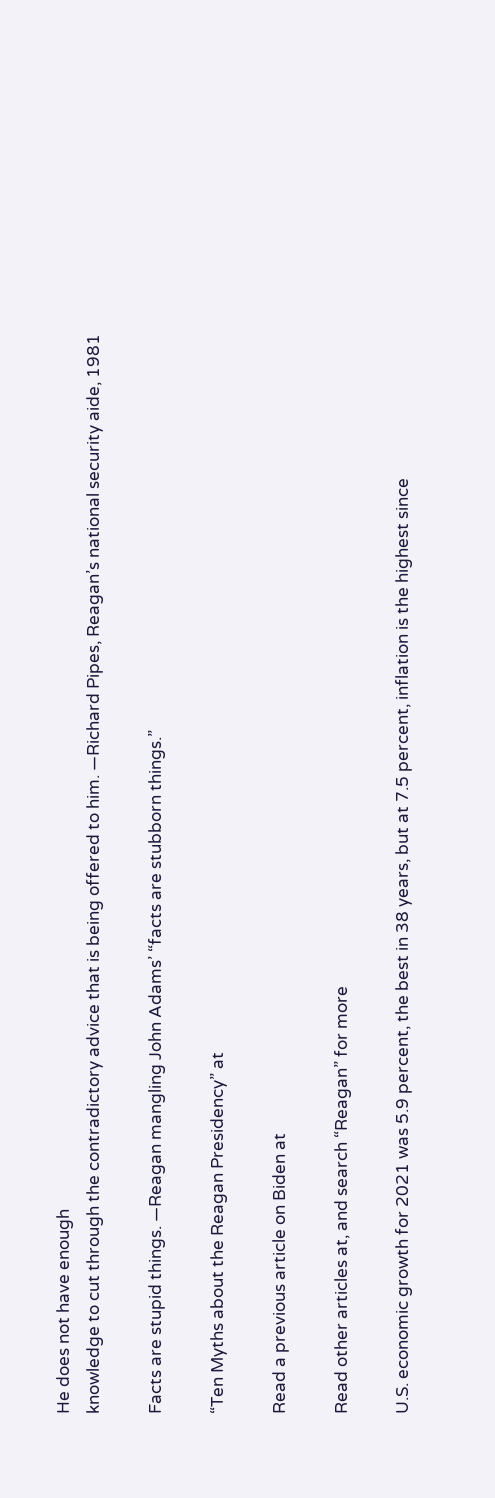He does not have enough
knowledge to cut through the contradictory advice that is being offered to him. —Richard Pipes, Reagan’s national security aide, 1981

Facts are stupid things. —Reagan mangling John Adams’ “facts are stubborn things.”

“Ten Myths about the Reagan Presidency” at

Read a previous article on Biden at

Read other articles at, and search “Reagan” for more

U.S. economic growth for 2021 was 5.9 percent, the best in 38 years, but at 7.5 percent, inflation is the highest since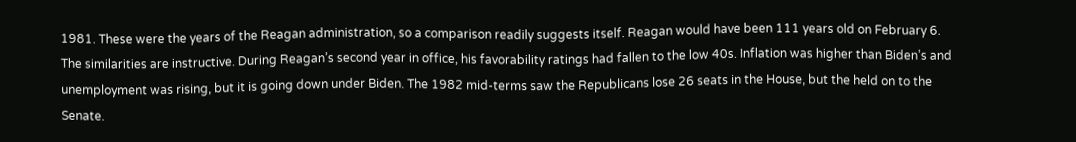1981. These were the years of the Reagan administration, so a comparison readily suggests itself. Reagan would have been 111 years old on February 6.
The similarities are instructive. During Reagan’s second year in office, his favorability ratings had fallen to the low 40s. Inflation was higher than Biden’s and unemployment was rising, but it is going down under Biden. The 1982 mid-terms saw the Republicans lose 26 seats in the House, but the held on to the Senate.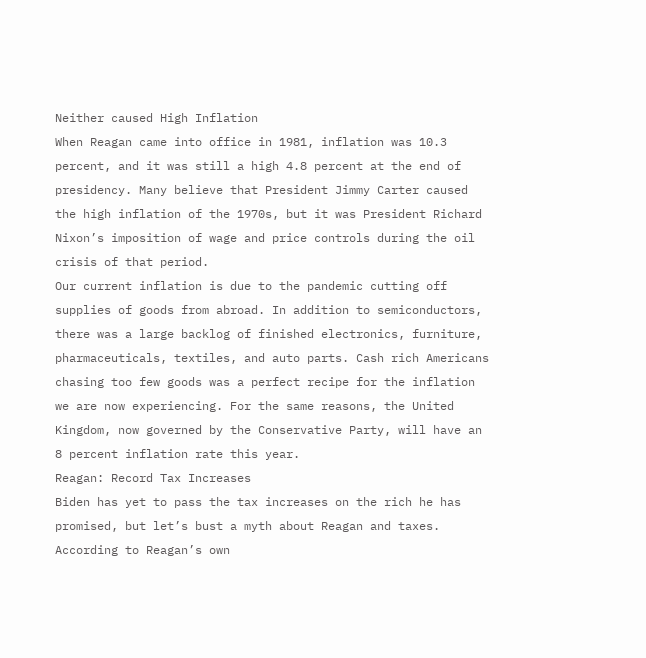Neither caused High Inflation
When Reagan came into office in 1981, inflation was 10.3 percent, and it was still a high 4.8 percent at the end of presidency. Many believe that President Jimmy Carter caused the high inflation of the 1970s, but it was President Richard Nixon’s imposition of wage and price controls during the oil crisis of that period.
Our current inflation is due to the pandemic cutting off supplies of goods from abroad. In addition to semiconductors, there was a large backlog of finished electronics, furniture, pharmaceuticals, textiles, and auto parts. Cash rich Americans chasing too few goods was a perfect recipe for the inflation we are now experiencing. For the same reasons, the United Kingdom, now governed by the Conservative Party, will have an 8 percent inflation rate this year.
Reagan: Record Tax Increases
Biden has yet to pass the tax increases on the rich he has promised, but let’s bust a myth about Reagan and taxes. According to Reagan’s own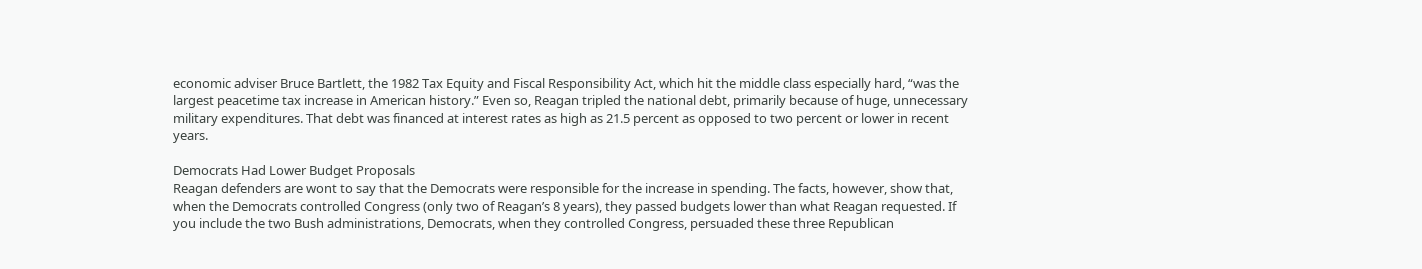economic adviser Bruce Bartlett, the 1982 Tax Equity and Fiscal Responsibility Act, which hit the middle class especially hard, “was the largest peacetime tax increase in American history.” Even so, Reagan tripled the national debt, primarily because of huge, unnecessary military expenditures. That debt was financed at interest rates as high as 21.5 percent as opposed to two percent or lower in recent years.

Democrats Had Lower Budget Proposals
Reagan defenders are wont to say that the Democrats were responsible for the increase in spending. The facts, however, show that, when the Democrats controlled Congress (only two of Reagan’s 8 years), they passed budgets lower than what Reagan requested. If you include the two Bush administrations, Democrats, when they controlled Congress, persuaded these three Republican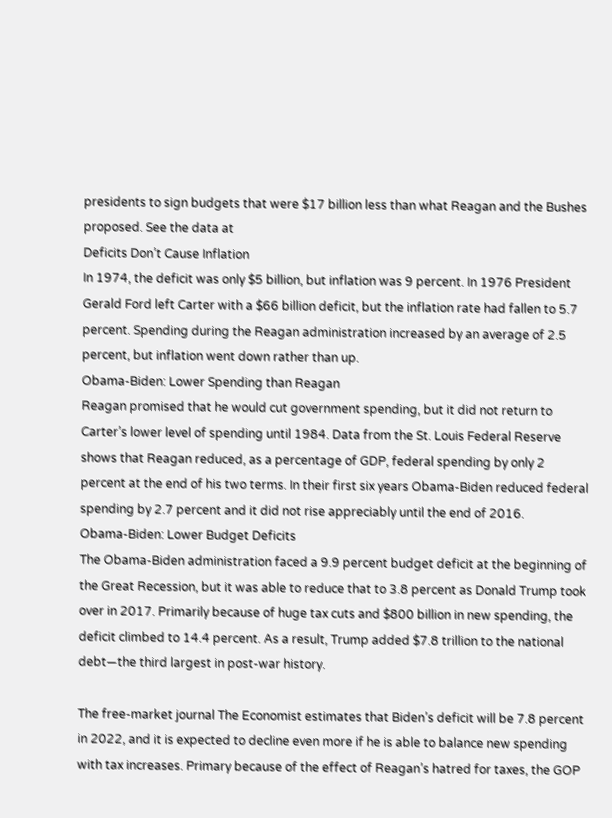presidents to sign budgets that were $17 billion less than what Reagan and the Bushes proposed. See the data at
Deficits Don’t Cause Inflation
In 1974, the deficit was only $5 billion, but inflation was 9 percent. In 1976 President Gerald Ford left Carter with a $66 billion deficit, but the inflation rate had fallen to 5.7 percent. Spending during the Reagan administration increased by an average of 2.5 percent, but inflation went down rather than up.
Obama-Biden: Lower Spending than Reagan
Reagan promised that he would cut government spending, but it did not return to Carter’s lower level of spending until 1984. Data from the St. Louis Federal Reserve shows that Reagan reduced, as a percentage of GDP, federal spending by only 2 percent at the end of his two terms. In their first six years Obama-Biden reduced federal spending by 2.7 percent and it did not rise appreciably until the end of 2016.
Obama-Biden: Lower Budget Deficits
The Obama-Biden administration faced a 9.9 percent budget deficit at the beginning of the Great Recession, but it was able to reduce that to 3.8 percent as Donald Trump took over in 2017. Primarily because of huge tax cuts and $800 billion in new spending, the deficit climbed to 14.4 percent. As a result, Trump added $7.8 trillion to the national debt—the third largest in post-war history.

The free-market journal The Economist estimates that Biden’s deficit will be 7.8 percent in 2022, and it is expected to decline even more if he is able to balance new spending with tax increases. Primary because of the effect of Reagan’s hatred for taxes, the GOP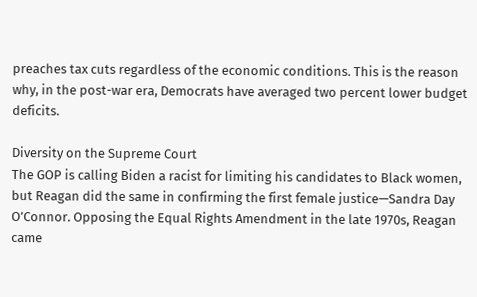preaches tax cuts regardless of the economic conditions. This is the reason why, in the post-war era, Democrats have averaged two percent lower budget deficits.

Diversity on the Supreme Court
The GOP is calling Biden a racist for limiting his candidates to Black women, but Reagan did the same in confirming the first female justice—Sandra Day O’Connor. Opposing the Equal Rights Amendment in the late 1970s, Reagan came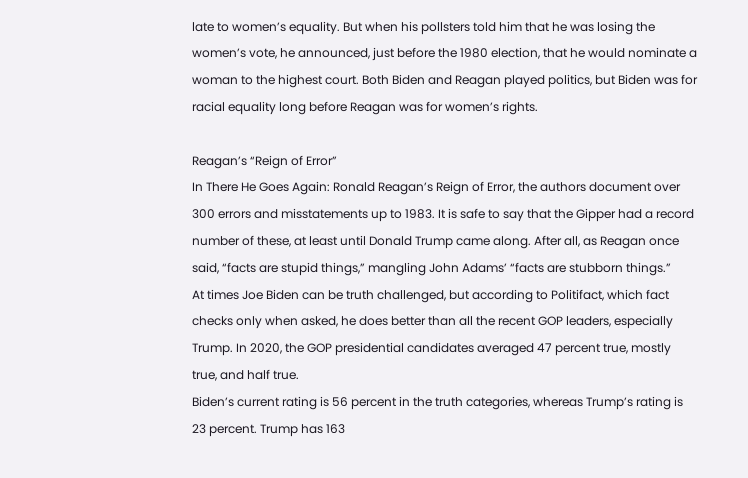late to women’s equality. But when his pollsters told him that he was losing the women’s vote, he announced, just before the 1980 election, that he would nominate a woman to the highest court. Both Biden and Reagan played politics, but Biden was for racial equality long before Reagan was for women’s rights.

Reagan’s “Reign of Error”
In There He Goes Again: Ronald Reagan’s Reign of Error, the authors document over 300 errors and misstatements up to 1983. It is safe to say that the Gipper had a record number of these, at least until Donald Trump came along. After all, as Reagan once said, “facts are stupid things,” mangling John Adams’ “facts are stubborn things.”
At times Joe Biden can be truth challenged, but according to Politifact, which fact checks only when asked, he does better than all the recent GOP leaders, especially Trump. In 2020, the GOP presidential candidates averaged 47 percent true, mostly true, and half true.
Biden’s current rating is 56 percent in the truth categories, whereas Trump’s rating is 23 percent. Trump has 163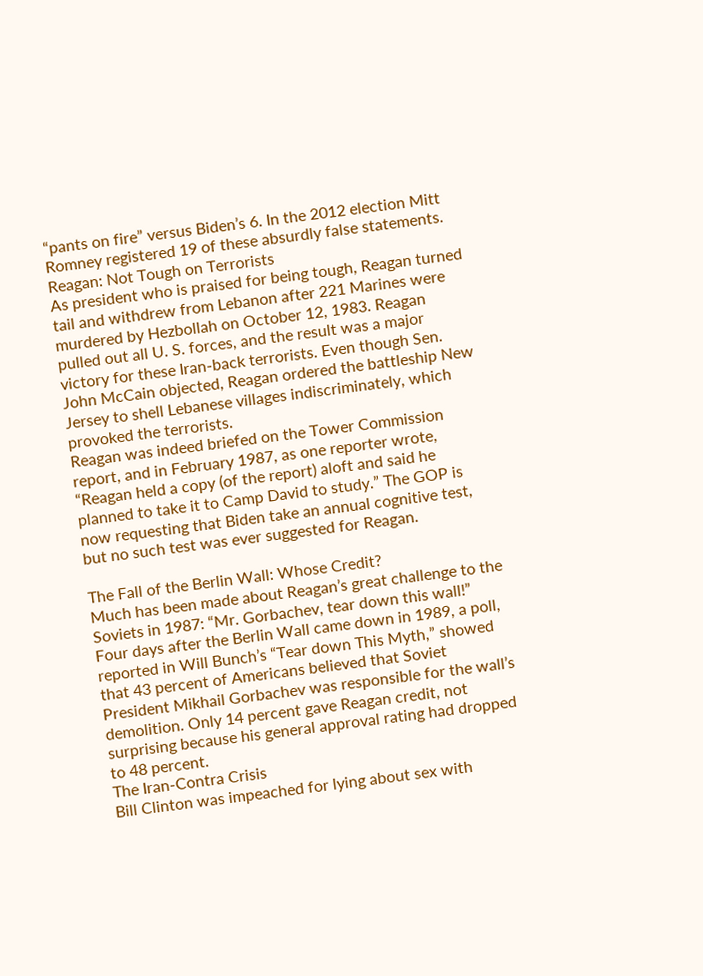“pants on fire” versus Biden’s 6. In the 2012 election Mitt Romney registered 19 of these absurdly false statements.
Reagan: Not Tough on Terrorists
As president who is praised for being tough, Reagan turned tail and withdrew from Lebanon after 221 Marines were murdered by Hezbollah on October 12, 1983. Reagan pulled out all U. S. forces, and the result was a major victory for these Iran-back terrorists. Even though Sen. John McCain objected, Reagan ordered the battleship New Jersey to shell Lebanese villages indiscriminately, which provoked the terrorists.
Reagan was indeed briefed on the Tower Commission report, and in February 1987, as one reporter wrote, “Reagan held a copy (of the report) aloft and said he planned to take it to Camp David to study.” The GOP is now requesting that Biden take an annual cognitive test, but no such test was ever suggested for Reagan.

The Fall of the Berlin Wall: Whose Credit?
Much has been made about Reagan’s great challenge to the Soviets in 1987: “Mr. Gorbachev, tear down this wall!” Four days after the Berlin Wall came down in 1989, a poll, reported in Will Bunch’s “Tear down This Myth,” showed that 43 percent of Americans believed that Soviet President Mikhail Gorbachev was responsible for the wall’s demolition. Only 14 percent gave Reagan credit, not surprising because his general approval rating had dropped to 48 percent.
The Iran-Contra Crisis
Bill Clinton was impeached for lying about sex with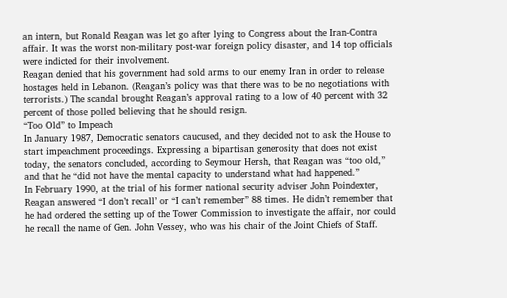an intern, but Ronald Reagan was let go after lying to Congress about the Iran-Contra affair. It was the worst non-military post-war foreign policy disaster, and 14 top officials were indicted for their involvement.
Reagan denied that his government had sold arms to our enemy Iran in order to release hostages held in Lebanon. (Reagan’s policy was that there was to be no negotiations with terrorists.) The scandal brought Reagan’s approval rating to a low of 40 percent with 32 percent of those polled believing that he should resign.
“Too Old” to Impeach
In January 1987, Democratic senators caucused, and they decided not to ask the House to start impeachment proceedings. Expressing a bipartisan generosity that does not exist today, the senators concluded, according to Seymour Hersh, that Reagan was “too old,” and that he “did not have the mental capacity to understand what had happened.”
In February 1990, at the trial of his former national security adviser John Poindexter, Reagan answered “I don’t recall’ or “I can’t remember” 88 times. He didn’t remember that he had ordered the setting up of the Tower Commission to investigate the affair, nor could he recall the name of Gen. John Vessey, who was his chair of the Joint Chiefs of Staff.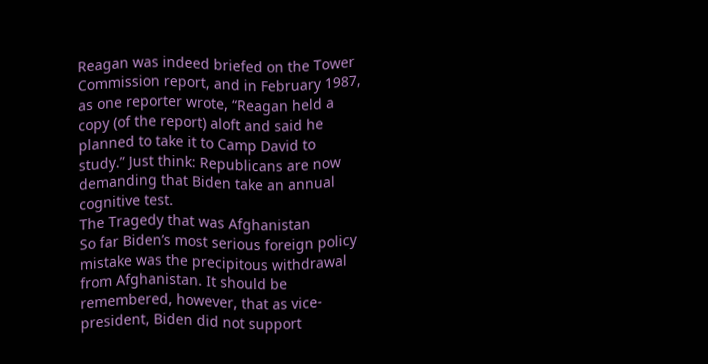Reagan was indeed briefed on the Tower Commission report, and in February 1987, as one reporter wrote, “Reagan held a copy (of the report) aloft and said he planned to take it to Camp David to study.” Just think: Republicans are now demanding that Biden take an annual cognitive test.
The Tragedy that was Afghanistan
So far Biden’s most serious foreign policy mistake was the precipitous withdrawal from Afghanistan. It should be remembered, however, that as vice-president, Biden did not support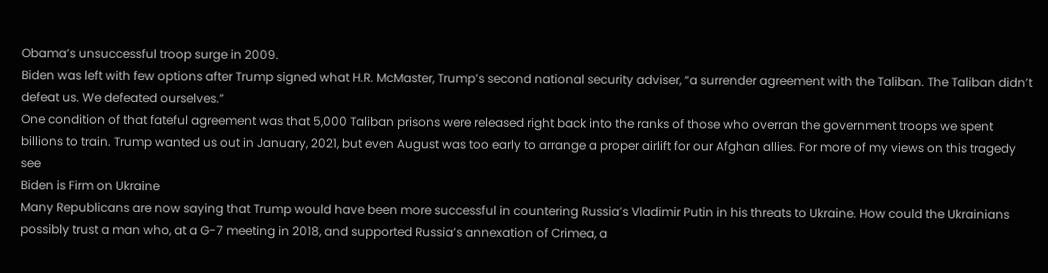Obama’s unsuccessful troop surge in 2009.
Biden was left with few options after Trump signed what H.R. McMaster, Trump’s second national security adviser, “a surrender agreement with the Taliban. The Taliban didn’t defeat us. We defeated ourselves.”
One condition of that fateful agreement was that 5,000 Taliban prisons were released right back into the ranks of those who overran the government troops we spent billions to train. Trump wanted us out in January, 2021, but even August was too early to arrange a proper airlift for our Afghan allies. For more of my views on this tragedy see
Biden is Firm on Ukraine
Many Republicans are now saying that Trump would have been more successful in countering Russia’s Vladimir Putin in his threats to Ukraine. How could the Ukrainians possibly trust a man who, at a G-7 meeting in 2018, and supported Russia’s annexation of Crimea, a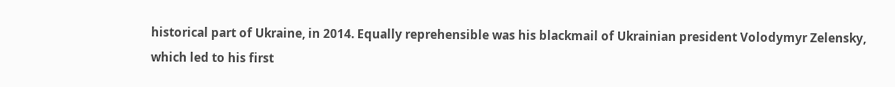historical part of Ukraine, in 2014. Equally reprehensible was his blackmail of Ukrainian president Volodymyr Zelensky, which led to his first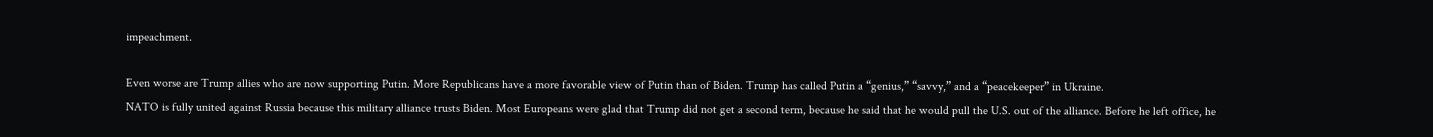impeachment.

Even worse are Trump allies who are now supporting Putin. More Republicans have a more favorable view of Putin than of Biden. Trump has called Putin a “genius,” “savvy,” and a “peacekeeper” in Ukraine.
NATO is fully united against Russia because this military alliance trusts Biden. Most Europeans were glad that Trump did not get a second term, because he said that he would pull the U.S. out of the alliance. Before he left office, he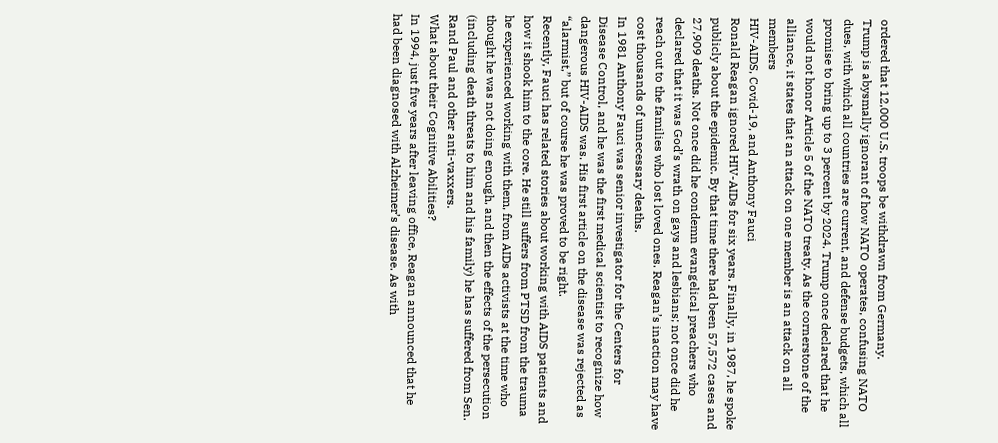ordered that 12,000 U.S. troops be withdrawn from Germany.
Trump is abysmally ignorant of how NATO operates, confusing NATO dues, with which all countries are current, and defense budgets, which all promise to bring up to 3 percent by 2024. Trump once declared that he would not honor Article 5 of the NATO treaty. As the cornerstone of the alliance, it states that an attack on one member is an attack on all members
HIV-AIDS, Covid-19, and Anthony Fauci
Ronald Reagan ignored HIV-AIDs for six years. Finally, in 1987, he spoke publicly about the epidemic. By that time there had been 57,572 cases and 27,909 deaths. Not once did he condemn evangelical preachers who declared that it was God’s wrath on gays and lesbians; not once did he reach out to the families who lost loved ones. Reagan’s inaction may have cost thousands of unnecessary deaths.
In 1981 Anthony Fauci was senior investigator for the Centers for Disease Control, and he was the first medical scientist to recognize how dangerous HIV-AIDS was. His first article on the disease was rejected as “alarmist,” but of course he was proved to be right.
Recently, Fauci has related stories about working with AIDS patients and how it shook him to the core. He still suffers from PTSD from the trauma he experienced working with them, from AIDs activists at the time who thought he was not doing enough, and then the effects of the persecution (including death threats to him and his family) he has suffered from Sen. Rand Paul and other anti-vaxxers.
What about their Cognitive Abilities?
In 1994, just five years after leaving office, Reagan announced that he had been diagnosed with Alzheimer’s disease. As with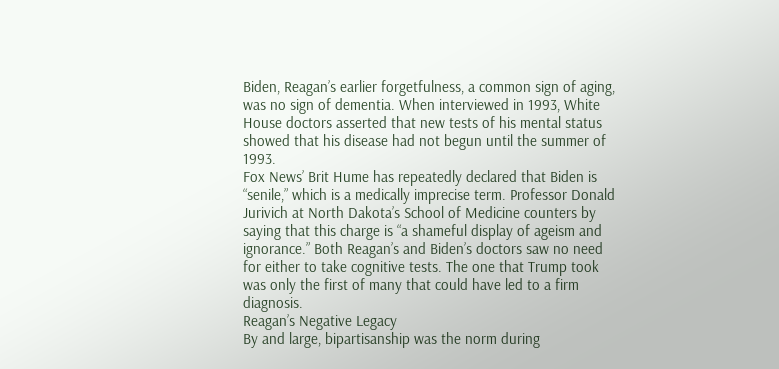Biden, Reagan’s earlier forgetfulness, a common sign of aging, was no sign of dementia. When interviewed in 1993, White House doctors asserted that new tests of his mental status showed that his disease had not begun until the summer of 1993.
Fox News’ Brit Hume has repeatedly declared that Biden is “senile,” which is a medically imprecise term. Professor Donald Jurivich at North Dakota’s School of Medicine counters by saying that this charge is “a shameful display of ageism and ignorance.” Both Reagan’s and Biden’s doctors saw no need for either to take cognitive tests. The one that Trump took was only the first of many that could have led to a firm diagnosis.
Reagan’s Negative Legacy
By and large, bipartisanship was the norm during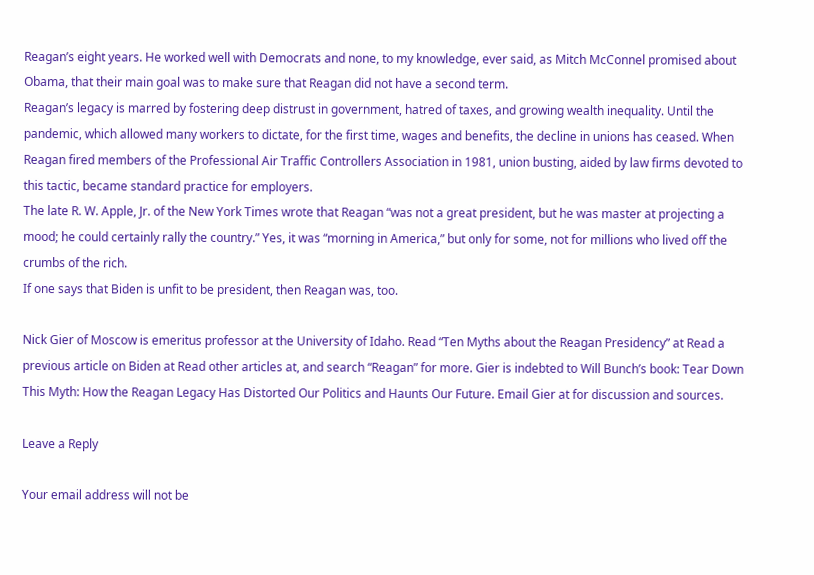Reagan’s eight years. He worked well with Democrats and none, to my knowledge, ever said, as Mitch McConnel promised about Obama, that their main goal was to make sure that Reagan did not have a second term.
Reagan’s legacy is marred by fostering deep distrust in government, hatred of taxes, and growing wealth inequality. Until the pandemic, which allowed many workers to dictate, for the first time, wages and benefits, the decline in unions has ceased. When Reagan fired members of the Professional Air Traffic Controllers Association in 1981, union busting, aided by law firms devoted to this tactic, became standard practice for employers.
The late R. W. Apple, Jr. of the New York Times wrote that Reagan “was not a great president, but he was master at projecting a mood; he could certainly rally the country.” Yes, it was “morning in America,” but only for some, not for millions who lived off the crumbs of the rich.
If one says that Biden is unfit to be president, then Reagan was, too.

Nick Gier of Moscow is emeritus professor at the University of Idaho. Read “Ten Myths about the Reagan Presidency” at Read a previous article on Biden at Read other articles at, and search “Reagan” for more. Gier is indebted to Will Bunch’s book: Tear Down This Myth: How the Reagan Legacy Has Distorted Our Politics and Haunts Our Future. Email Gier at for discussion and sources.

Leave a Reply

Your email address will not be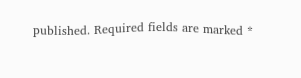published. Required fields are marked *